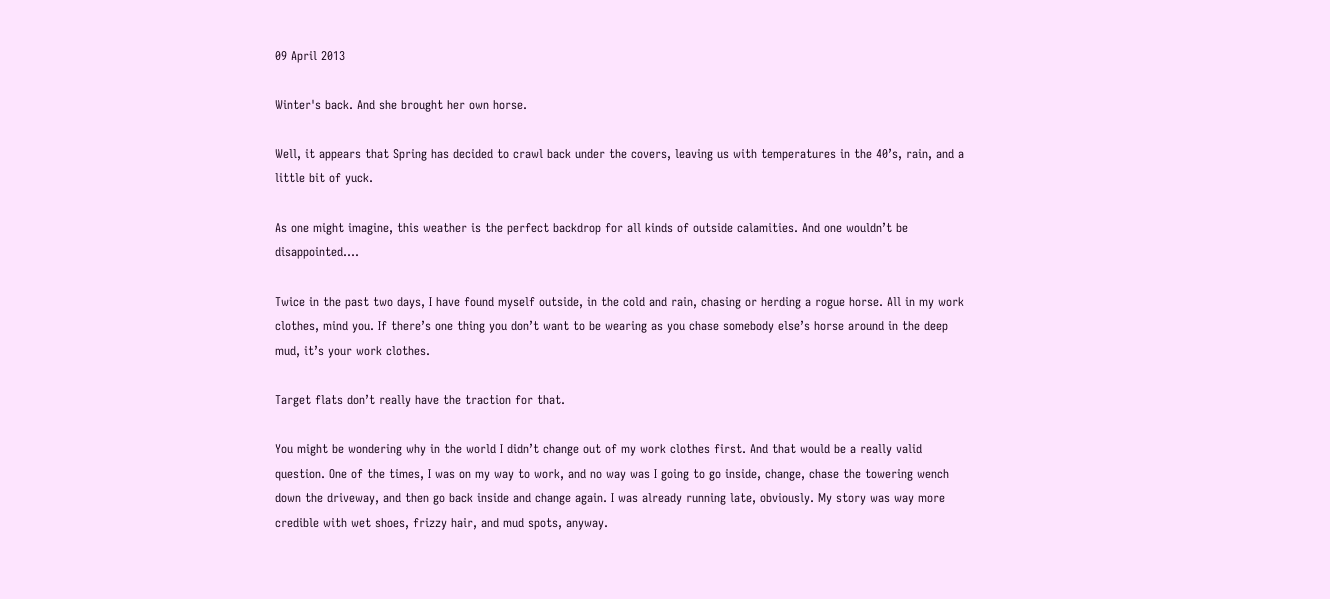09 April 2013

Winter's back. And she brought her own horse.

Well, it appears that Spring has decided to crawl back under the covers, leaving us with temperatures in the 40’s, rain, and a little bit of yuck.

As one might imagine, this weather is the perfect backdrop for all kinds of outside calamities. And one wouldn’t be disappointed….

Twice in the past two days, I have found myself outside, in the cold and rain, chasing or herding a rogue horse. All in my work clothes, mind you. If there’s one thing you don’t want to be wearing as you chase somebody else’s horse around in the deep mud, it’s your work clothes.

Target flats don’t really have the traction for that.

You might be wondering why in the world I didn’t change out of my work clothes first. And that would be a really valid question. One of the times, I was on my way to work, and no way was I going to go inside, change, chase the towering wench down the driveway, and then go back inside and change again. I was already running late, obviously. My story was way more credible with wet shoes, frizzy hair, and mud spots, anyway.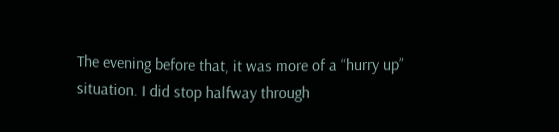The evening before that, it was more of a “hurry up” situation. I did stop halfway through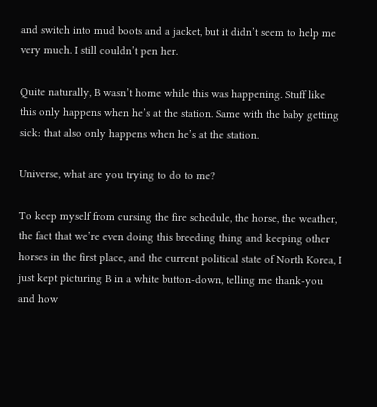and switch into mud boots and a jacket, but it didn’t seem to help me very much. I still couldn’t pen her.

Quite naturally, B wasn’t home while this was happening. Stuff like this only happens when he’s at the station. Same with the baby getting sick: that also only happens when he’s at the station.

Universe, what are you trying to do to me?

To keep myself from cursing the fire schedule, the horse, the weather, the fact that we’re even doing this breeding thing and keeping other horses in the first place, and the current political state of North Korea, I just kept picturing B in a white button-down, telling me thank-you and how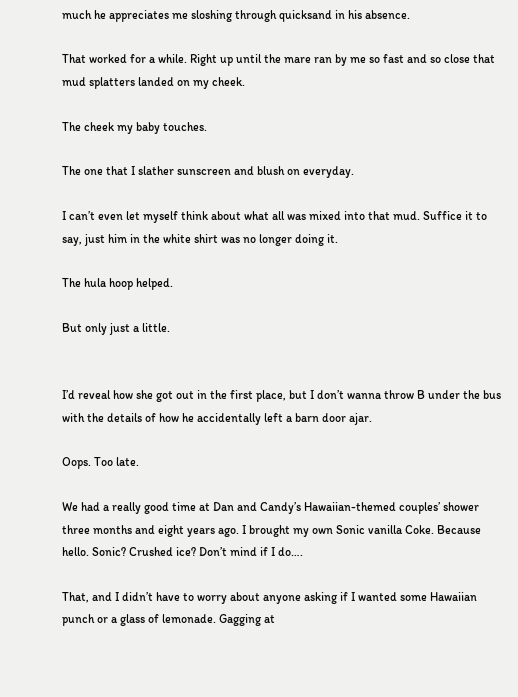much he appreciates me sloshing through quicksand in his absence.

That worked for a while. Right up until the mare ran by me so fast and so close that mud splatters landed on my cheek.

The cheek my baby touches.

The one that I slather sunscreen and blush on everyday.

I can’t even let myself think about what all was mixed into that mud. Suffice it to say, just him in the white shirt was no longer doing it.

The hula hoop helped.

But only just a little.


I’d reveal how she got out in the first place, but I don’t wanna throw B under the bus with the details of how he accidentally left a barn door ajar.

Oops. Too late.

We had a really good time at Dan and Candy’s Hawaiian-themed couples’ shower three months and eight years ago. I brought my own Sonic vanilla Coke. Because hello. Sonic? Crushed ice? Don’t mind if I do….

That, and I didn’t have to worry about anyone asking if I wanted some Hawaiian punch or a glass of lemonade. Gagging at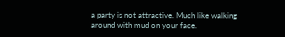a party is not attractive. Much like walking around with mud on your face.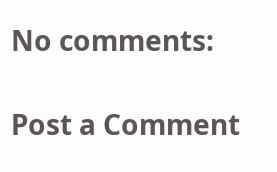No comments:

Post a Comment